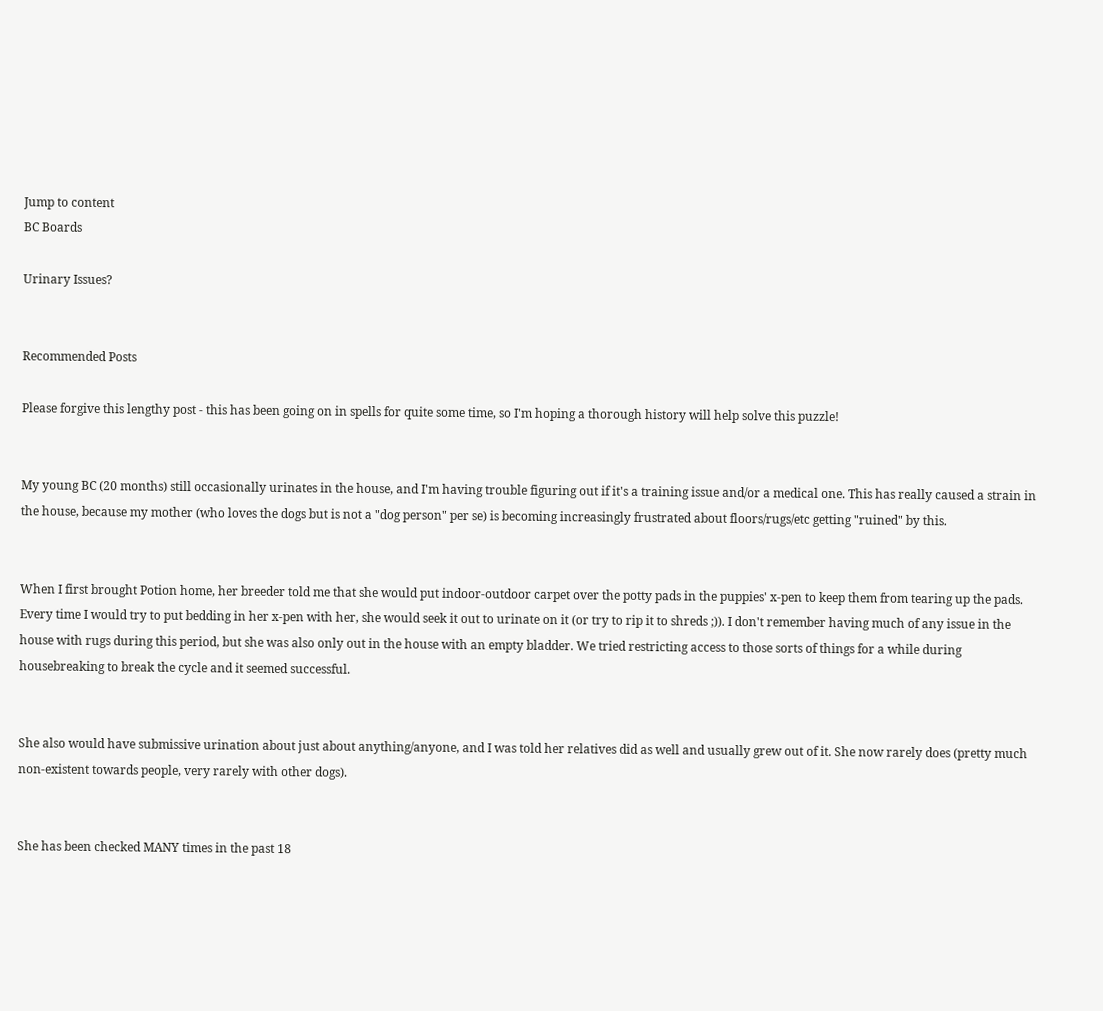Jump to content
BC Boards

Urinary Issues?


Recommended Posts

Please forgive this lengthy post - this has been going on in spells for quite some time, so I'm hoping a thorough history will help solve this puzzle!


My young BC (20 months) still occasionally urinates in the house, and I'm having trouble figuring out if it's a training issue and/or a medical one. This has really caused a strain in the house, because my mother (who loves the dogs but is not a "dog person" per se) is becoming increasingly frustrated about floors/rugs/etc getting "ruined" by this.


When I first brought Potion home, her breeder told me that she would put indoor-outdoor carpet over the potty pads in the puppies' x-pen to keep them from tearing up the pads. Every time I would try to put bedding in her x-pen with her, she would seek it out to urinate on it (or try to rip it to shreds ;)). I don't remember having much of any issue in the house with rugs during this period, but she was also only out in the house with an empty bladder. We tried restricting access to those sorts of things for a while during housebreaking to break the cycle and it seemed successful.


She also would have submissive urination about just about anything/anyone, and I was told her relatives did as well and usually grew out of it. She now rarely does (pretty much non-existent towards people, very rarely with other dogs).


She has been checked MANY times in the past 18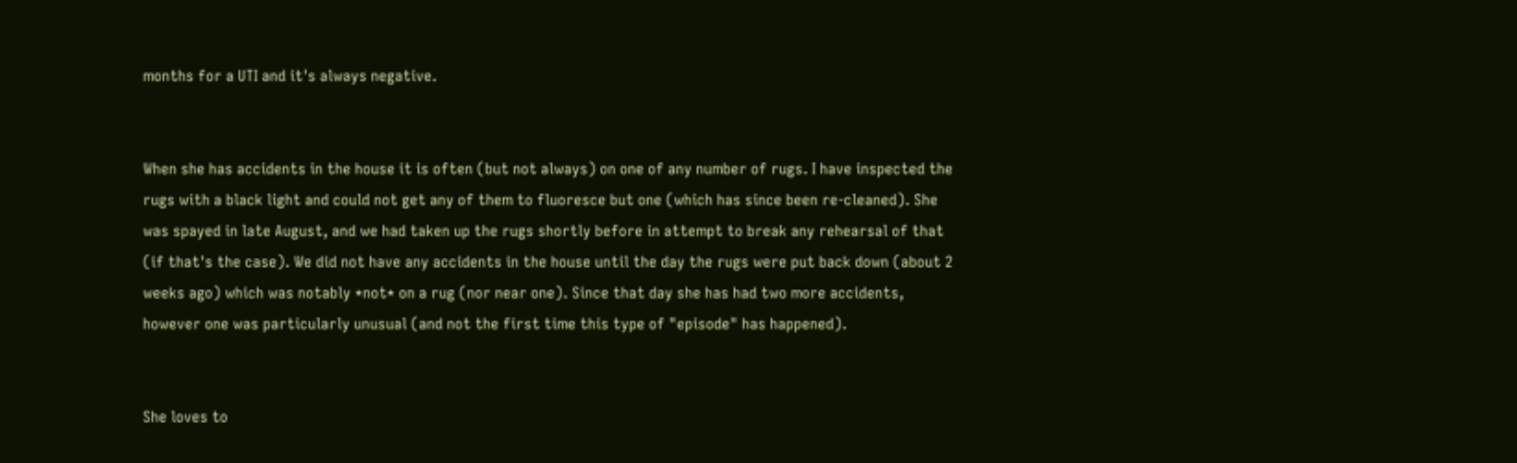months for a UTI and it's always negative.


When she has accidents in the house it is often (but not always) on one of any number of rugs. I have inspected the rugs with a black light and could not get any of them to fluoresce but one (which has since been re-cleaned). She was spayed in late August, and we had taken up the rugs shortly before in attempt to break any rehearsal of that (if that's the case). We did not have any accidents in the house until the day the rugs were put back down (about 2 weeks ago) which was notably *not* on a rug (nor near one). Since that day she has had two more accidents, however one was particularly unusual (and not the first time this type of "episode" has happened).


She loves to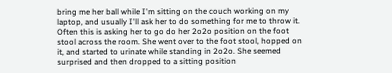bring me her ball while I'm sitting on the couch working on my laptop, and usually I'll ask her to do something for me to throw it. Often this is asking her to go do her 2o2o position on the foot stool across the room. She went over to the foot stool, hopped on it, and started to urinate while standing in 2o2o. She seemed surprised and then dropped to a sitting position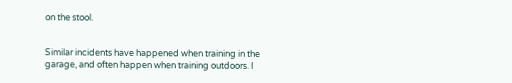on the stool.


Similar incidents have happened when training in the garage, and often happen when training outdoors. I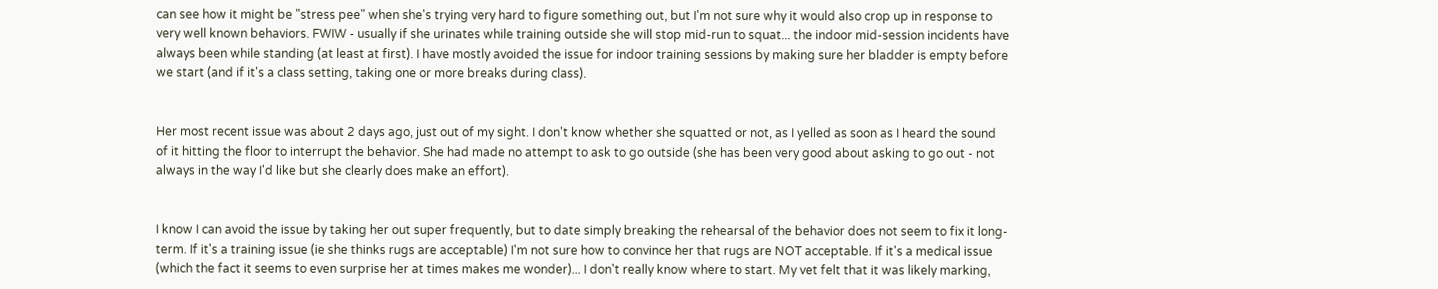can see how it might be "stress pee" when she's trying very hard to figure something out, but I'm not sure why it would also crop up in response to very well known behaviors. FWIW - usually if she urinates while training outside she will stop mid-run to squat... the indoor mid-session incidents have always been while standing (at least at first). I have mostly avoided the issue for indoor training sessions by making sure her bladder is empty before we start (and if it's a class setting, taking one or more breaks during class).


Her most recent issue was about 2 days ago, just out of my sight. I don't know whether she squatted or not, as I yelled as soon as I heard the sound of it hitting the floor to interrupt the behavior. She had made no attempt to ask to go outside (she has been very good about asking to go out - not always in the way I'd like but she clearly does make an effort).


I know I can avoid the issue by taking her out super frequently, but to date simply breaking the rehearsal of the behavior does not seem to fix it long-term. If it's a training issue (ie she thinks rugs are acceptable) I'm not sure how to convince her that rugs are NOT acceptable. If it's a medical issue (which the fact it seems to even surprise her at times makes me wonder)... I don't really know where to start. My vet felt that it was likely marking,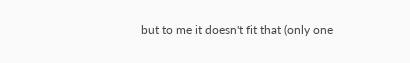but to me it doesn't fit that (only one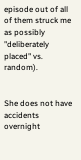episode out of all of them struck me as possibly "deliberately placed" vs. random).


She does not have accidents overnight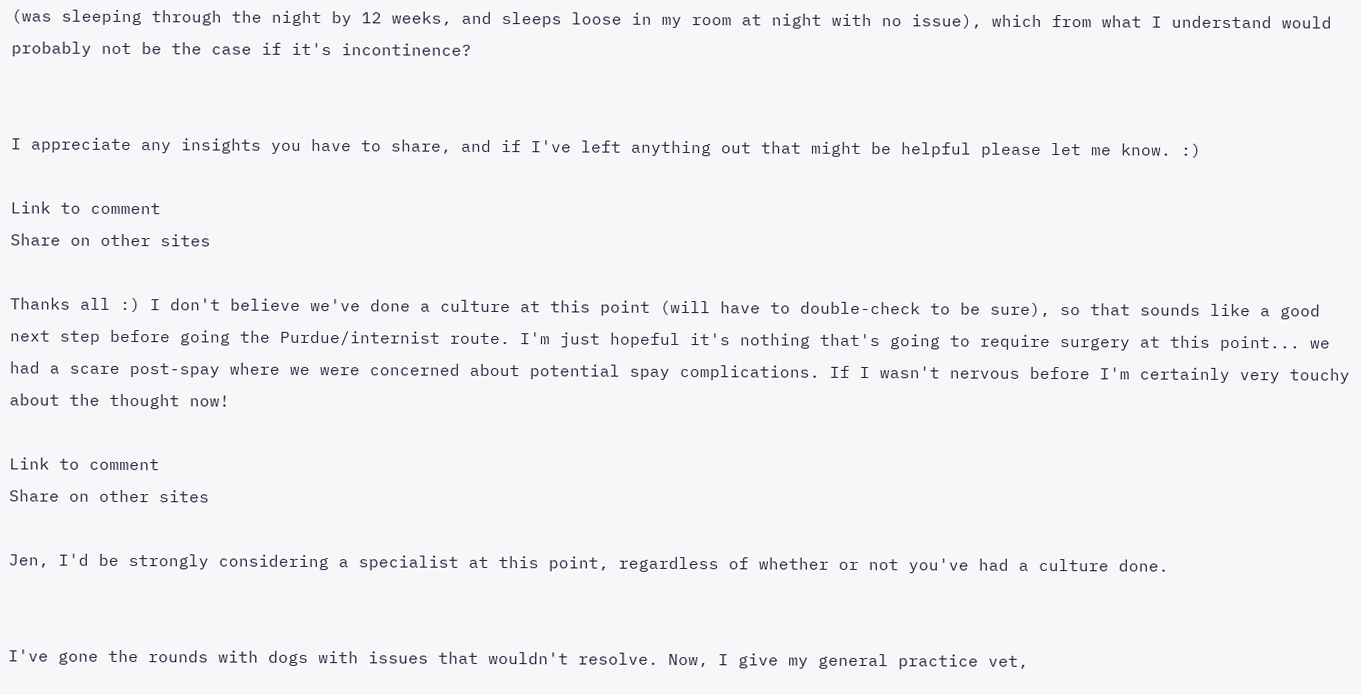(was sleeping through the night by 12 weeks, and sleeps loose in my room at night with no issue), which from what I understand would probably not be the case if it's incontinence?


I appreciate any insights you have to share, and if I've left anything out that might be helpful please let me know. :)

Link to comment
Share on other sites

Thanks all :) I don't believe we've done a culture at this point (will have to double-check to be sure), so that sounds like a good next step before going the Purdue/internist route. I'm just hopeful it's nothing that's going to require surgery at this point... we had a scare post-spay where we were concerned about potential spay complications. If I wasn't nervous before I'm certainly very touchy about the thought now!

Link to comment
Share on other sites

Jen, I'd be strongly considering a specialist at this point, regardless of whether or not you've had a culture done.


I've gone the rounds with dogs with issues that wouldn't resolve. Now, I give my general practice vet,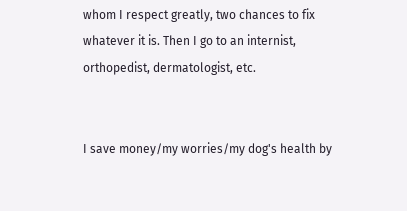whom I respect greatly, two chances to fix whatever it is. Then I go to an internist, orthopedist, dermatologist, etc.


I save money/my worries/my dog's health by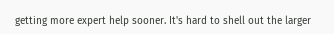getting more expert help sooner. It's hard to shell out the larger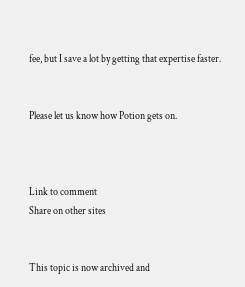fee, but I save a lot by getting that expertise faster.


Please let us know how Potion gets on.



Link to comment
Share on other sites


This topic is now archived and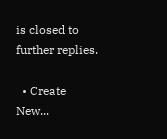is closed to further replies.

  • Create New...